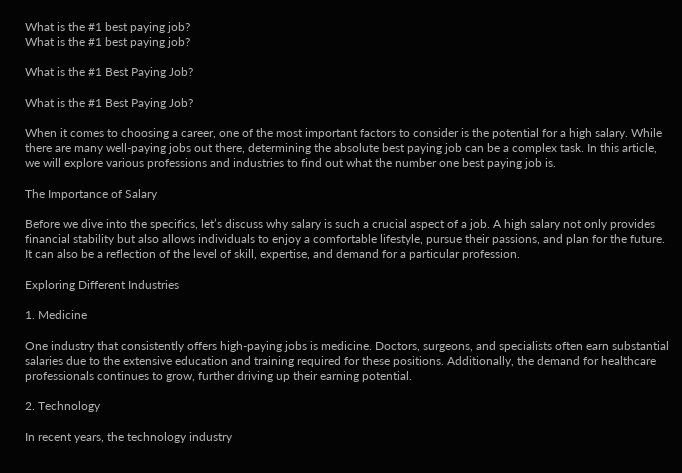What is the #1 best paying job?
What is the #1 best paying job?

What is the #1 Best Paying Job?

What is the #1 Best Paying Job?

When it comes to choosing a career, one of the most important factors to consider is the potential for a high salary. While there are many well-paying jobs out there, determining the absolute best paying job can be a complex task. In this article, we will explore various professions and industries to find out what the number one best paying job is.

The Importance of Salary

Before we dive into the specifics, let’s discuss why salary is such a crucial aspect of a job. A high salary not only provides financial stability but also allows individuals to enjoy a comfortable lifestyle, pursue their passions, and plan for the future. It can also be a reflection of the level of skill, expertise, and demand for a particular profession.

Exploring Different Industries

1. Medicine

One industry that consistently offers high-paying jobs is medicine. Doctors, surgeons, and specialists often earn substantial salaries due to the extensive education and training required for these positions. Additionally, the demand for healthcare professionals continues to grow, further driving up their earning potential.

2. Technology

In recent years, the technology industry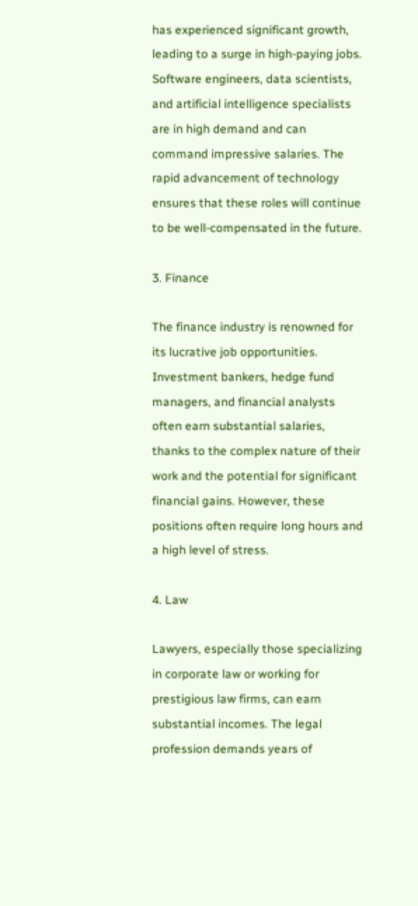has experienced significant growth, leading to a surge in high-paying jobs. Software engineers, data scientists, and artificial intelligence specialists are in high demand and can command impressive salaries. The rapid advancement of technology ensures that these roles will continue to be well-compensated in the future.

3. Finance

The finance industry is renowned for its lucrative job opportunities. Investment bankers, hedge fund managers, and financial analysts often earn substantial salaries, thanks to the complex nature of their work and the potential for significant financial gains. However, these positions often require long hours and a high level of stress.

4. Law

Lawyers, especially those specializing in corporate law or working for prestigious law firms, can earn substantial incomes. The legal profession demands years of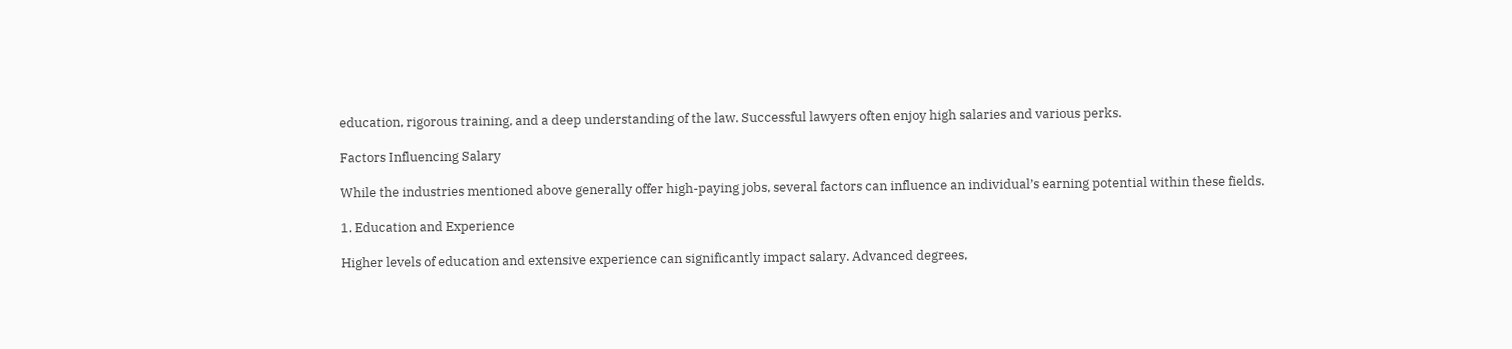education, rigorous training, and a deep understanding of the law. Successful lawyers often enjoy high salaries and various perks.

Factors Influencing Salary

While the industries mentioned above generally offer high-paying jobs, several factors can influence an individual’s earning potential within these fields.

1. Education and Experience

Higher levels of education and extensive experience can significantly impact salary. Advanced degrees,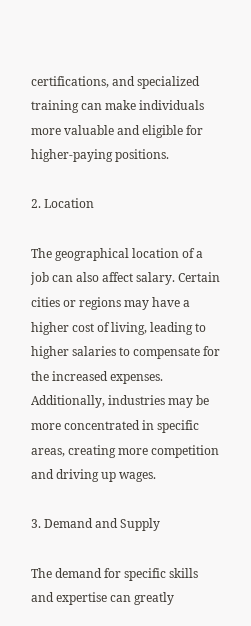certifications, and specialized training can make individuals more valuable and eligible for higher-paying positions.

2. Location

The geographical location of a job can also affect salary. Certain cities or regions may have a higher cost of living, leading to higher salaries to compensate for the increased expenses. Additionally, industries may be more concentrated in specific areas, creating more competition and driving up wages.

3. Demand and Supply

The demand for specific skills and expertise can greatly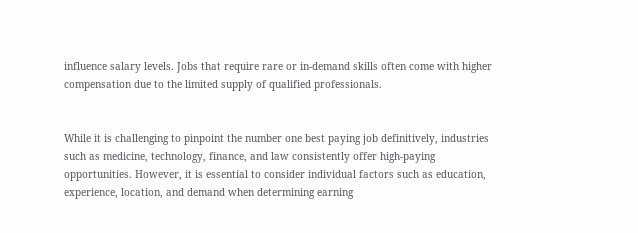influence salary levels. Jobs that require rare or in-demand skills often come with higher compensation due to the limited supply of qualified professionals.


While it is challenging to pinpoint the number one best paying job definitively, industries such as medicine, technology, finance, and law consistently offer high-paying opportunities. However, it is essential to consider individual factors such as education, experience, location, and demand when determining earning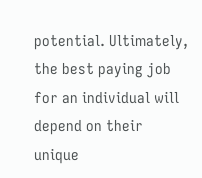potential. Ultimately, the best paying job for an individual will depend on their unique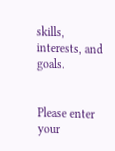skills, interests, and goals.


Please enter your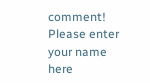comment!
Please enter your name here